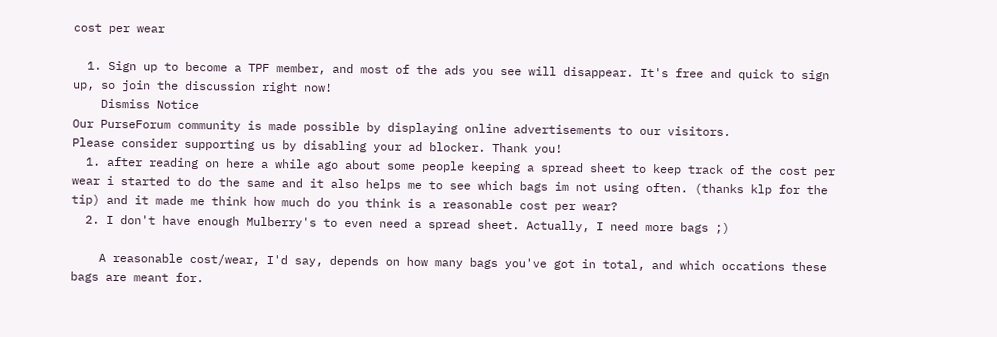cost per wear

  1. Sign up to become a TPF member, and most of the ads you see will disappear. It's free and quick to sign up, so join the discussion right now!
    Dismiss Notice
Our PurseForum community is made possible by displaying online advertisements to our visitors.
Please consider supporting us by disabling your ad blocker. Thank you!
  1. after reading on here a while ago about some people keeping a spread sheet to keep track of the cost per wear i started to do the same and it also helps me to see which bags im not using often. (thanks klp for the tip) and it made me think how much do you think is a reasonable cost per wear?
  2. I don't have enough Mulberry's to even need a spread sheet. Actually, I need more bags ;)

    A reasonable cost/wear, I'd say, depends on how many bags you've got in total, and which occations these bags are meant for.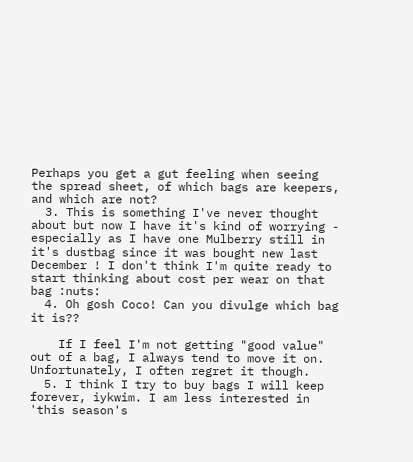Perhaps you get a gut feeling when seeing the spread sheet, of which bags are keepers, and which are not?
  3. This is something I've never thought about but now I have it's kind of worrying - especially as I have one Mulberry still in it's dustbag since it was bought new last December ! I don't think I'm quite ready to start thinking about cost per wear on that bag :nuts:
  4. Oh gosh Coco! Can you divulge which bag it is??

    If I feel I'm not getting "good value" out of a bag, I always tend to move it on. Unfortunately, I often regret it though.
  5. I think I try to buy bags I will keep forever, iykwim. I am less interested in 'this season's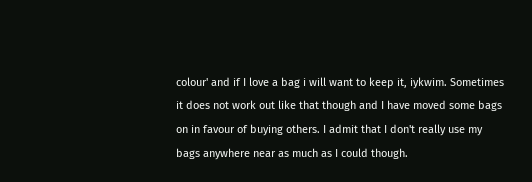colour' and if I love a bag i will want to keep it, iykwim. Sometimes it does not work out like that though and I have moved some bags on in favour of buying others. I admit that I don't really use my bags anywhere near as much as I could though.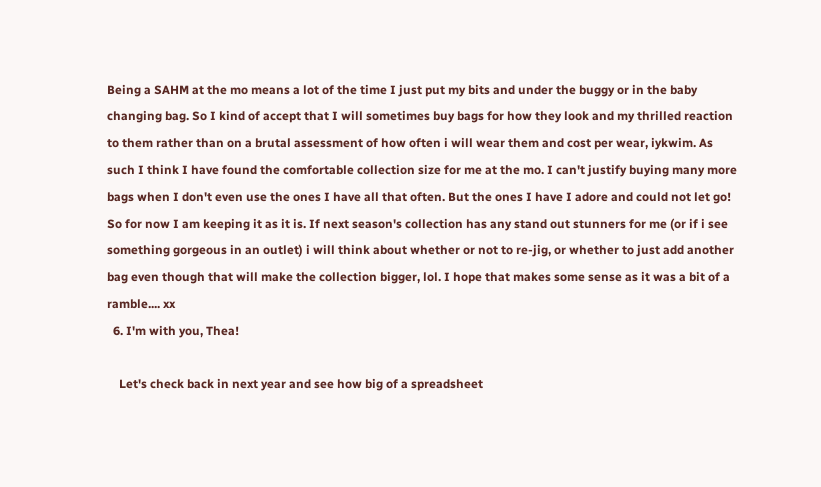Being a SAHM at the mo means a lot of the time I just put my bits and under the buggy or in the baby changing bag. So I kind of accept that I will sometimes buy bags for how they look and my thrilled reaction to them rather than on a brutal assessment of how often i will wear them and cost per wear, iykwim. As such I think I have found the comfortable collection size for me at the mo. I can't justify buying many more bags when I don't even use the ones I have all that often. But the ones I have I adore and could not let go! So for now I am keeping it as it is. If next season's collection has any stand out stunners for me (or if i see something gorgeous in an outlet) i will think about whether or not to re-jig, or whether to just add another bag even though that will make the collection bigger, lol. I hope that makes some sense as it was a bit of a ramble.... xx
  6. I'm with you, Thea!

    Let's check back in next year and see how big of a spreadsheet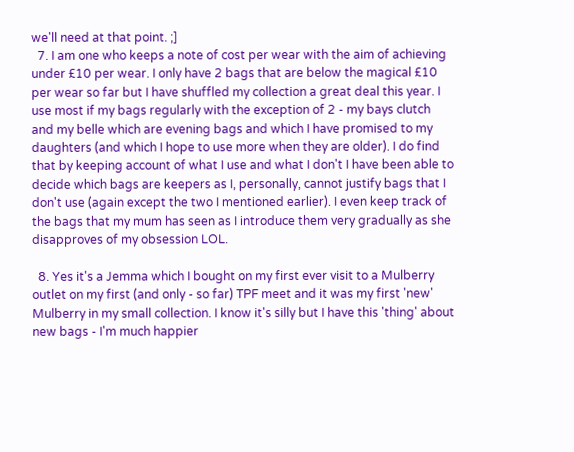we'll need at that point. ;]
  7. I am one who keeps a note of cost per wear with the aim of achieving under £10 per wear. I only have 2 bags that are below the magical £10 per wear so far but I have shuffled my collection a great deal this year. I use most if my bags regularly with the exception of 2 - my bays clutch and my belle which are evening bags and which I have promised to my daughters (and which I hope to use more when they are older). I do find that by keeping account of what I use and what I don't I have been able to decide which bags are keepers as I, personally, cannot justify bags that I don't use (again except the two I mentioned earlier). I even keep track of the bags that my mum has seen as I introduce them very gradually as she disapproves of my obsession LOL.

  8. Yes it's a Jemma which I bought on my first ever visit to a Mulberry outlet on my first (and only - so far) TPF meet and it was my first 'new' Mulberry in my small collection. I know it's silly but I have this 'thing' about new bags - I'm much happier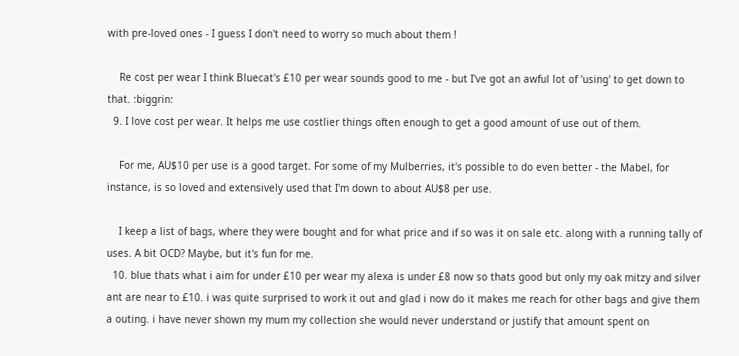with pre-loved ones - I guess I don't need to worry so much about them !

    Re cost per wear I think Bluecat's £10 per wear sounds good to me - but I've got an awful lot of 'using' to get down to that. :biggrin:
  9. I love cost per wear. It helps me use costlier things often enough to get a good amount of use out of them.

    For me, AU$10 per use is a good target. For some of my Mulberries, it's possible to do even better - the Mabel, for instance, is so loved and extensively used that I'm down to about AU$8 per use.

    I keep a list of bags, where they were bought and for what price and if so was it on sale etc. along with a running tally of uses. A bit OCD? Maybe, but it's fun for me.
  10. blue thats what i aim for under £10 per wear my alexa is under £8 now so thats good but only my oak mitzy and silver ant are near to £10. i was quite surprised to work it out and glad i now do it makes me reach for other bags and give them a outing. i have never shown my mum my collection she would never understand or justify that amount spent on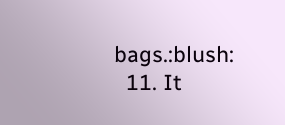bags.:blush:
  11. It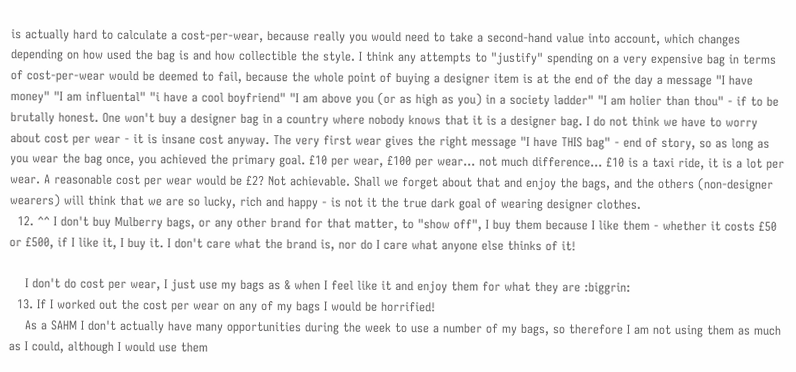is actually hard to calculate a cost-per-wear, because really you would need to take a second-hand value into account, which changes depending on how used the bag is and how collectible the style. I think any attempts to "justify" spending on a very expensive bag in terms of cost-per-wear would be deemed to fail, because the whole point of buying a designer item is at the end of the day a message "I have money" "I am influental" "i have a cool boyfriend" "I am above you (or as high as you) in a society ladder" "I am holier than thou" - if to be brutally honest. One won't buy a designer bag in a country where nobody knows that it is a designer bag. I do not think we have to worry about cost per wear - it is insane cost anyway. The very first wear gives the right message "I have THIS bag" - end of story, so as long as you wear the bag once, you achieved the primary goal. £10 per wear, £100 per wear... not much difference... £10 is a taxi ride, it is a lot per wear. A reasonable cost per wear would be £2? Not achievable. Shall we forget about that and enjoy the bags, and the others (non-designer wearers) will think that we are so lucky, rich and happy - is not it the true dark goal of wearing designer clothes.
  12. ^^ I don't buy Mulberry bags, or any other brand for that matter, to "show off", I buy them because I like them - whether it costs £50 or £500, if I like it, I buy it. I don't care what the brand is, nor do I care what anyone else thinks of it!

    I don't do cost per wear, I just use my bags as & when I feel like it and enjoy them for what they are :biggrin:
  13. If I worked out the cost per wear on any of my bags I would be horrified!
    As a SAHM I don't actually have many opportunities during the week to use a number of my bags, so therefore I am not using them as much as I could, although I would use them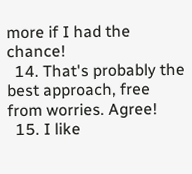more if I had the chance!
  14. That's probably the best approach, free from worries. Agree!
  15. I like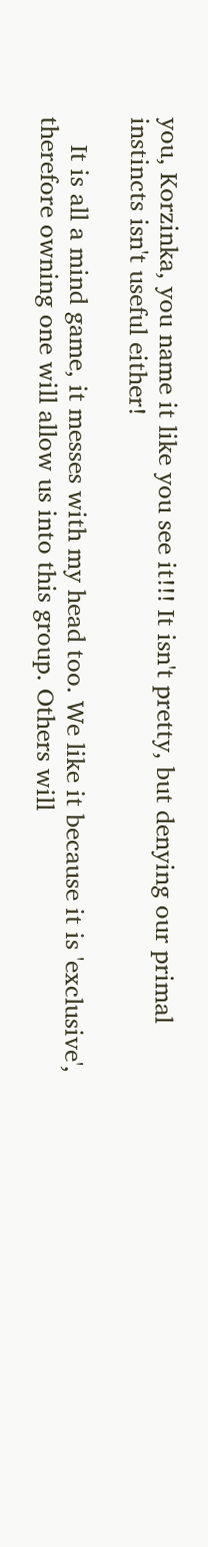you, Korzinka, you name it like you see it!!! It isn't pretty, but denying our primal instincts isn't useful either!

    It is all a mind game, it messes with my head too. We like it because it is 'exclusive', therefore owning one will allow us into this group. Others will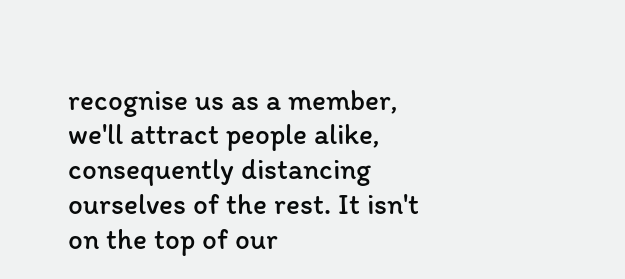recognise us as a member, we'll attract people alike, consequently distancing ourselves of the rest. It isn't on the top of our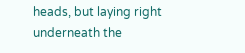heads, but laying right underneath the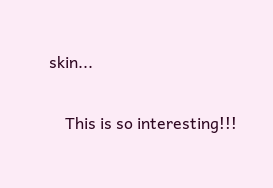skin...

    This is so interesting!!!